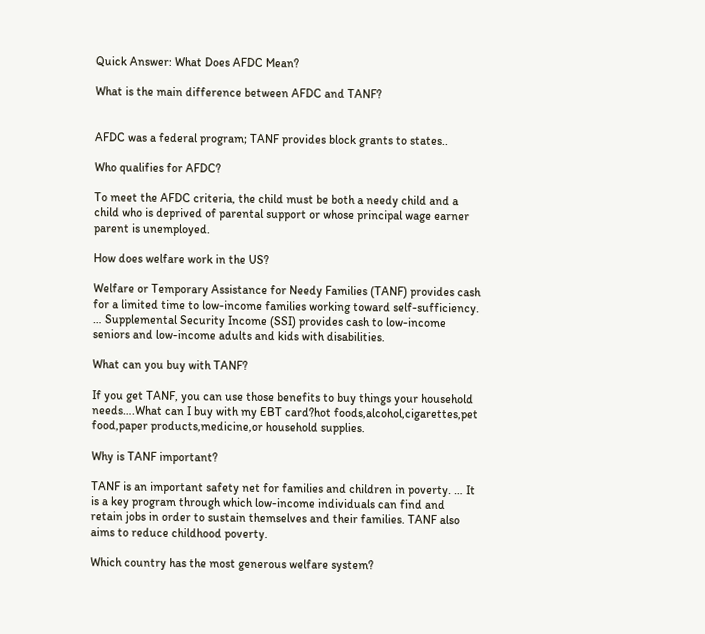Quick Answer: What Does AFDC Mean?

What is the main difference between AFDC and TANF?


AFDC was a federal program; TANF provides block grants to states..

Who qualifies for AFDC?

To meet the AFDC criteria, the child must be both a needy child and a child who is deprived of parental support or whose principal wage earner parent is unemployed.

How does welfare work in the US?

Welfare or Temporary Assistance for Needy Families (TANF) provides cash for a limited time to low-income families working toward self-sufficiency. … Supplemental Security Income (SSI) provides cash to low-income seniors and low-income adults and kids with disabilities.

What can you buy with TANF?

If you get TANF, you can use those benefits to buy things your household needs….What can I buy with my EBT card?hot foods,alcohol,cigarettes,pet food,paper products,medicine,or household supplies.

Why is TANF important?

TANF is an important safety net for families and children in poverty. … It is a key program through which low-income individuals can find and retain jobs in order to sustain themselves and their families. TANF also aims to reduce childhood poverty.

Which country has the most generous welfare system?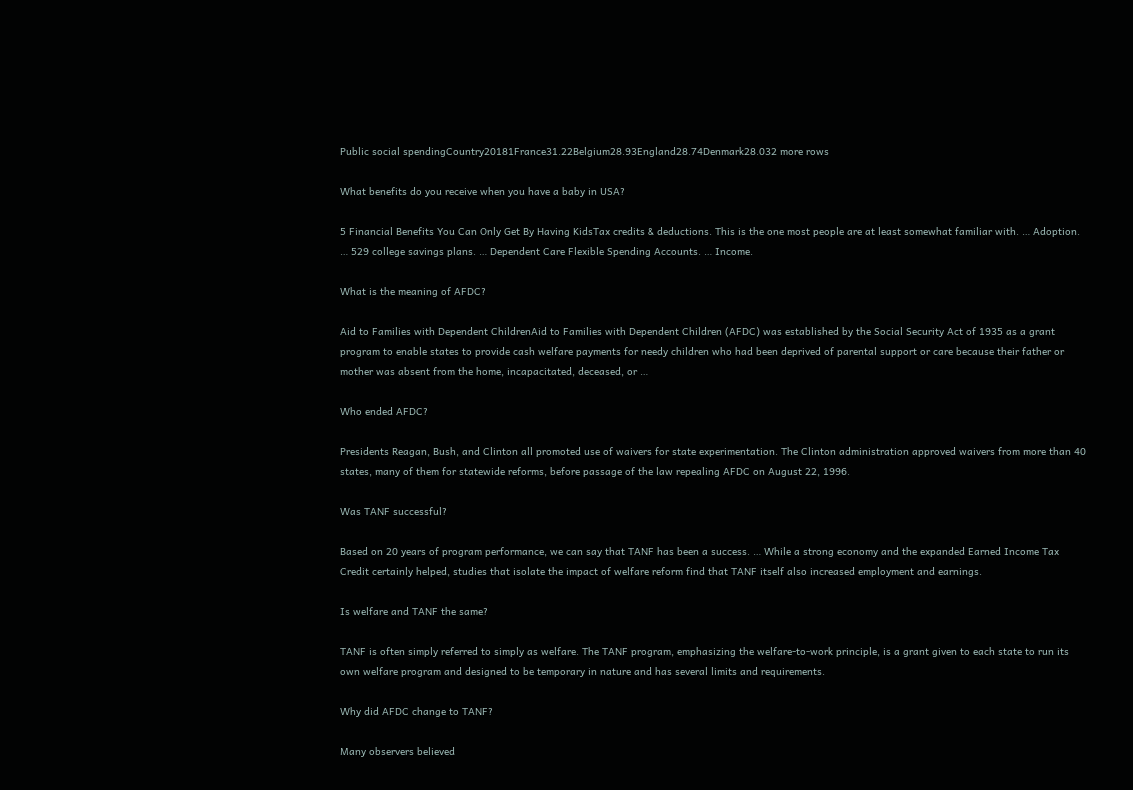Public social spendingCountry20181France31.22Belgium28.93England28.74Denmark28.032 more rows

What benefits do you receive when you have a baby in USA?

5 Financial Benefits You Can Only Get By Having KidsTax credits & deductions. This is the one most people are at least somewhat familiar with. … Adoption. … 529 college savings plans. … Dependent Care Flexible Spending Accounts. … Income.

What is the meaning of AFDC?

Aid to Families with Dependent ChildrenAid to Families with Dependent Children (AFDC) was established by the Social Security Act of 1935 as a grant program to enable states to provide cash welfare payments for needy children who had been deprived of parental support or care because their father or mother was absent from the home, incapacitated, deceased, or …

Who ended AFDC?

Presidents Reagan, Bush, and Clinton all promoted use of waivers for state experimentation. The Clinton administration approved waivers from more than 40 states, many of them for statewide reforms, before passage of the law repealing AFDC on August 22, 1996.

Was TANF successful?

Based on 20 years of program performance, we can say that TANF has been a success. … While a strong economy and the expanded Earned Income Tax Credit certainly helped, studies that isolate the impact of welfare reform find that TANF itself also increased employment and earnings.

Is welfare and TANF the same?

TANF is often simply referred to simply as welfare. The TANF program, emphasizing the welfare-to-work principle, is a grant given to each state to run its own welfare program and designed to be temporary in nature and has several limits and requirements.

Why did AFDC change to TANF?

Many observers believed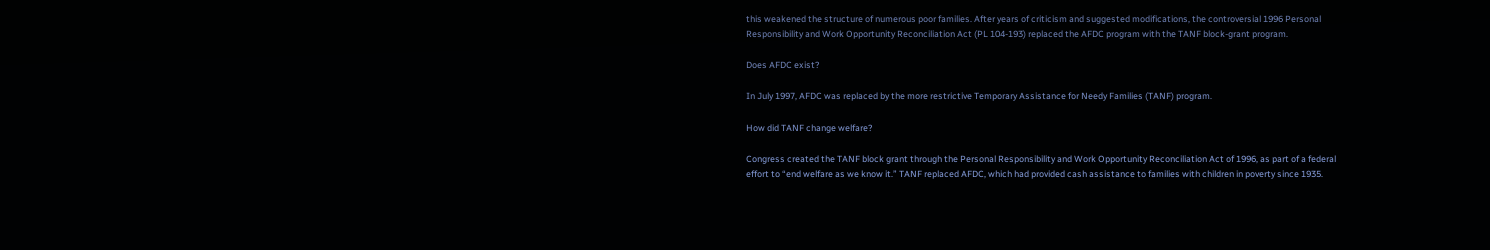this weakened the structure of numerous poor families. After years of criticism and suggested modifications, the controversial 1996 Personal Responsibility and Work Opportunity Reconciliation Act (PL 104-193) replaced the AFDC program with the TANF block-grant program.

Does AFDC exist?

In July 1997, AFDC was replaced by the more restrictive Temporary Assistance for Needy Families (TANF) program.

How did TANF change welfare?

Congress created the TANF block grant through the Personal Responsibility and Work Opportunity Reconciliation Act of 1996, as part of a federal effort to “end welfare as we know it.” TANF replaced AFDC, which had provided cash assistance to families with children in poverty since 1935.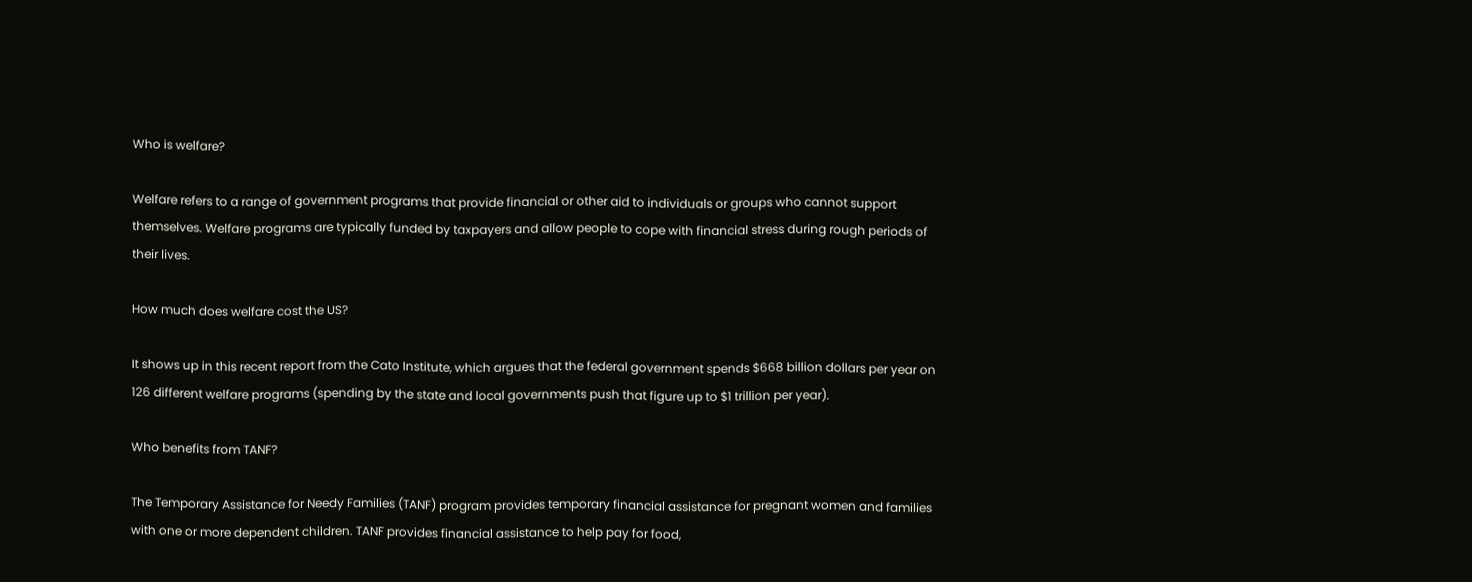Who is welfare?

Welfare refers to a range of government programs that provide financial or other aid to individuals or groups who cannot support themselves. Welfare programs are typically funded by taxpayers and allow people to cope with financial stress during rough periods of their lives.

How much does welfare cost the US?

It shows up in this recent report from the Cato Institute, which argues that the federal government spends $668 billion dollars per year on 126 different welfare programs (spending by the state and local governments push that figure up to $1 trillion per year).

Who benefits from TANF?

The Temporary Assistance for Needy Families (TANF) program provides temporary financial assistance for pregnant women and families with one or more dependent children. TANF provides financial assistance to help pay for food,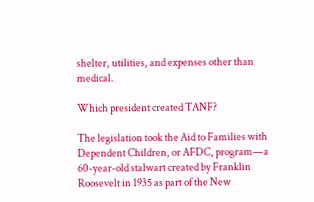shelter, utilities, and expenses other than medical.

Which president created TANF?

The legislation took the Aid to Families with Dependent Children, or AFDC, program—a 60-year-old stalwart created by Franklin Roosevelt in 1935 as part of the New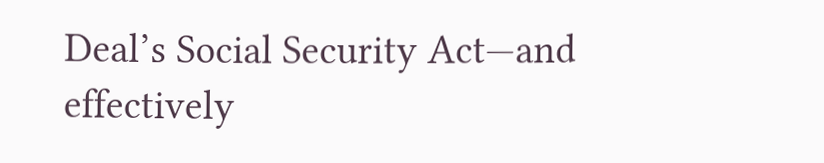Deal’s Social Security Act—and effectively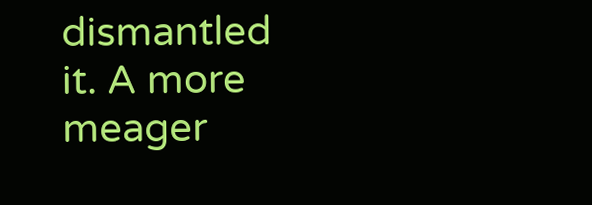dismantled it. A more meager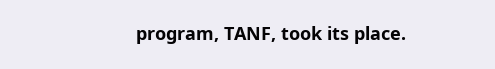program, TANF, took its place.